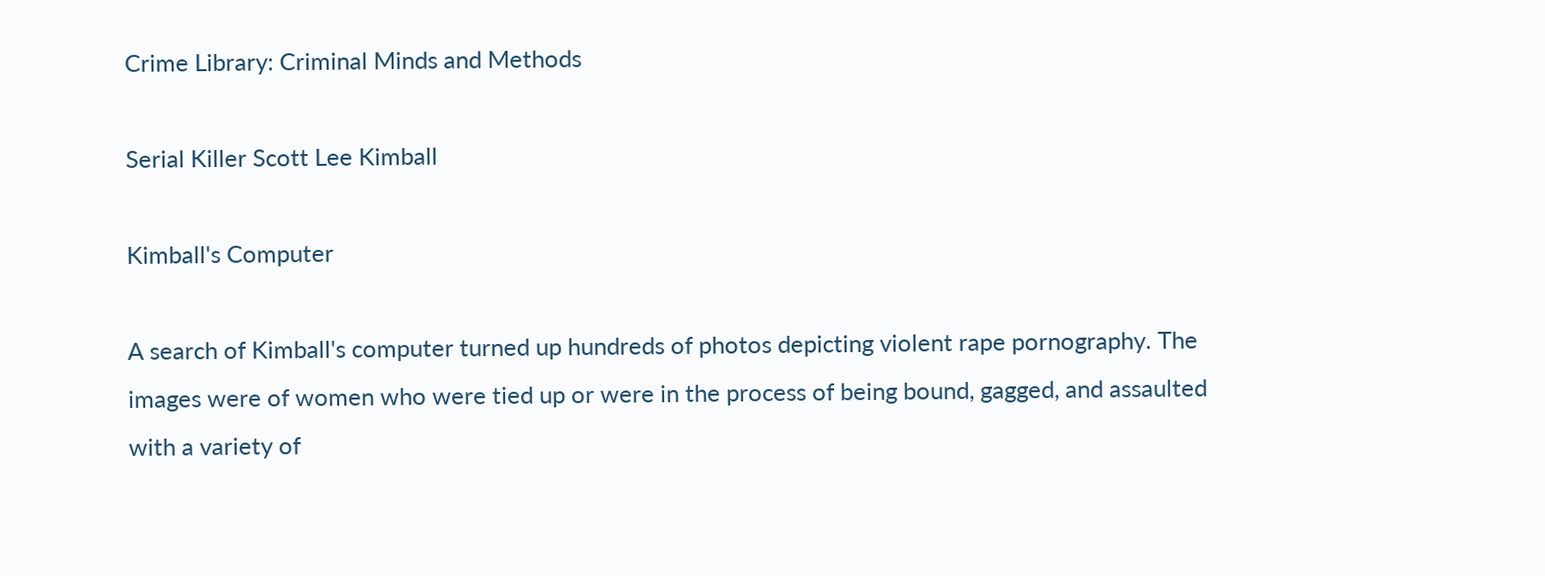Crime Library: Criminal Minds and Methods

Serial Killer Scott Lee Kimball

Kimball's Computer

A search of Kimball's computer turned up hundreds of photos depicting violent rape pornography. The images were of women who were tied up or were in the process of being bound, gagged, and assaulted with a variety of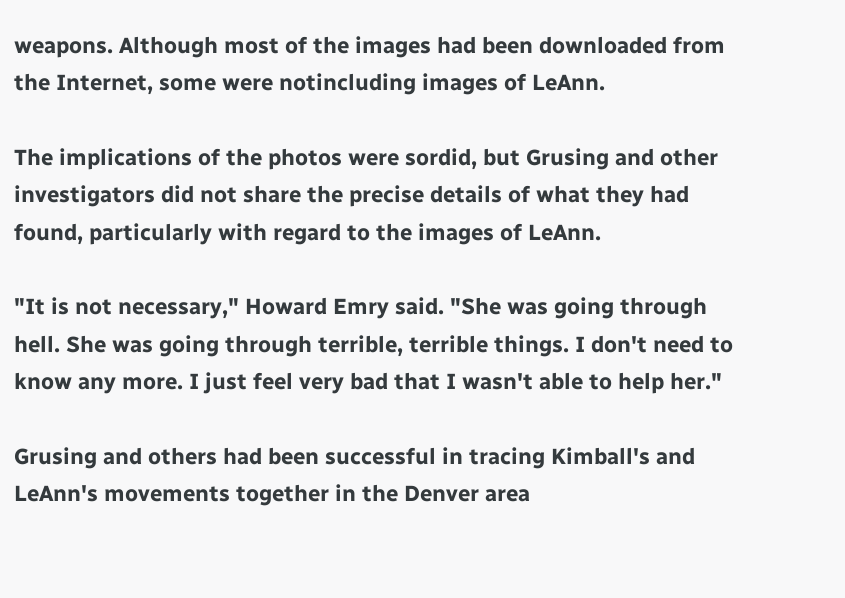weapons. Although most of the images had been downloaded from the Internet, some were notincluding images of LeAnn.

The implications of the photos were sordid, but Grusing and other investigators did not share the precise details of what they had found, particularly with regard to the images of LeAnn.

"It is not necessary," Howard Emry said. "She was going through hell. She was going through terrible, terrible things. I don't need to know any more. I just feel very bad that I wasn't able to help her."

Grusing and others had been successful in tracing Kimball's and LeAnn's movements together in the Denver area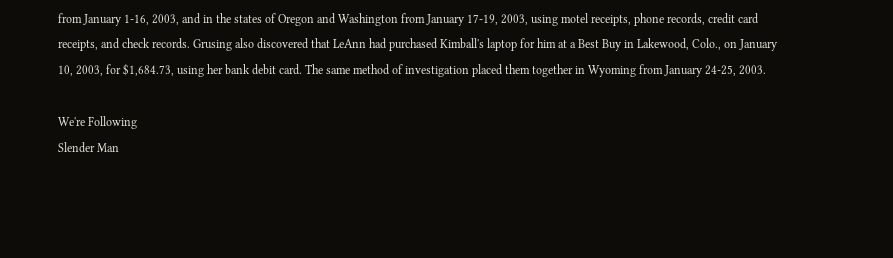from January 1-16, 2003, and in the states of Oregon and Washington from January 17-19, 2003, using motel receipts, phone records, credit card receipts, and check records. Grusing also discovered that LeAnn had purchased Kimball's laptop for him at a Best Buy in Lakewood, Colo., on January 10, 2003, for $1,684.73, using her bank debit card. The same method of investigation placed them together in Wyoming from January 24-25, 2003.

We're Following
Slender Man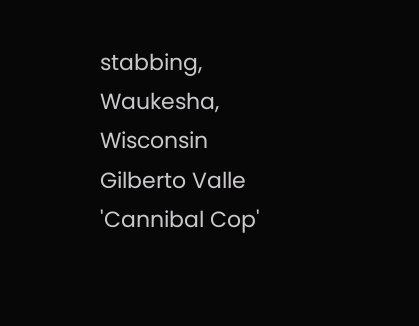stabbing, Waukesha, Wisconsin
Gilberto Valle 'Cannibal Cop'